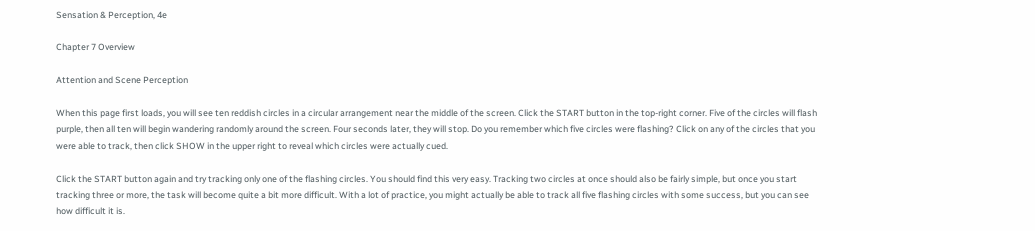Sensation & Perception, 4e

Chapter 7 Overview

Attention and Scene Perception

When this page first loads, you will see ten reddish circles in a circular arrangement near the middle of the screen. Click the START button in the top-right corner. Five of the circles will flash purple, then all ten will begin wandering randomly around the screen. Four seconds later, they will stop. Do you remember which five circles were flashing? Click on any of the circles that you were able to track, then click SHOW in the upper right to reveal which circles were actually cued.

Click the START button again and try tracking only one of the flashing circles. You should find this very easy. Tracking two circles at once should also be fairly simple, but once you start tracking three or more, the task will become quite a bit more difficult. With a lot of practice, you might actually be able to track all five flashing circles with some success, but you can see how difficult it is.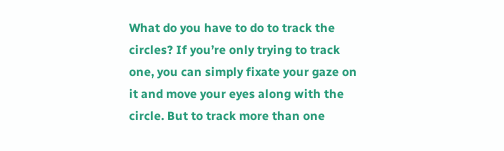What do you have to do to track the circles? If you’re only trying to track one, you can simply fixate your gaze on it and move your eyes along with the circle. But to track more than one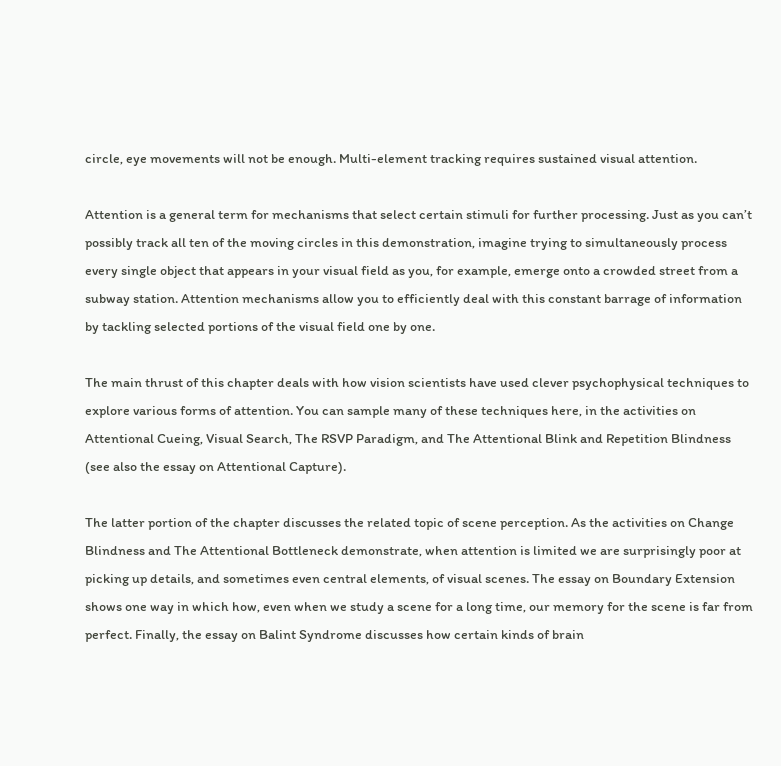circle, eye movements will not be enough. Multi-element tracking requires sustained visual attention.

Attention is a general term for mechanisms that select certain stimuli for further processing. Just as you can’t possibly track all ten of the moving circles in this demonstration, imagine trying to simultaneously process every single object that appears in your visual field as you, for example, emerge onto a crowded street from a subway station. Attention mechanisms allow you to efficiently deal with this constant barrage of information by tackling selected portions of the visual field one by one.

The main thrust of this chapter deals with how vision scientists have used clever psychophysical techniques to explore various forms of attention. You can sample many of these techniques here, in the activities on Attentional Cueing, Visual Search, The RSVP Paradigm, and The Attentional Blink and Repetition Blindness (see also the essay on Attentional Capture).

The latter portion of the chapter discusses the related topic of scene perception. As the activities on Change Blindness and The Attentional Bottleneck demonstrate, when attention is limited we are surprisingly poor at picking up details, and sometimes even central elements, of visual scenes. The essay on Boundary Extension shows one way in which how, even when we study a scene for a long time, our memory for the scene is far from perfect. Finally, the essay on Balint Syndrome discusses how certain kinds of brain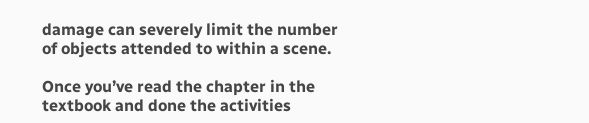damage can severely limit the number of objects attended to within a scene.

Once you’ve read the chapter in the textbook and done the activities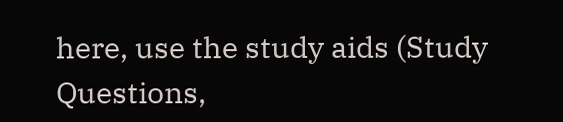here, use the study aids (Study Questions,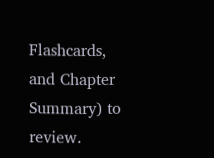Flashcards, and Chapter Summary) to review.